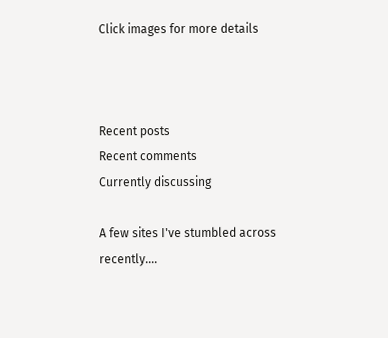Click images for more details



Recent posts
Recent comments
Currently discussing

A few sites I've stumbled across recently....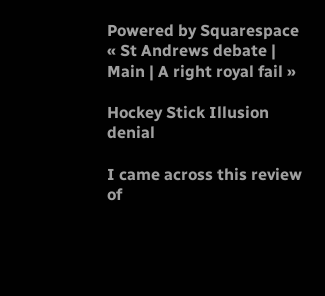Powered by Squarespace
« St Andrews debate | Main | A right royal fail »

Hockey Stick Illusion denial

I came across this review of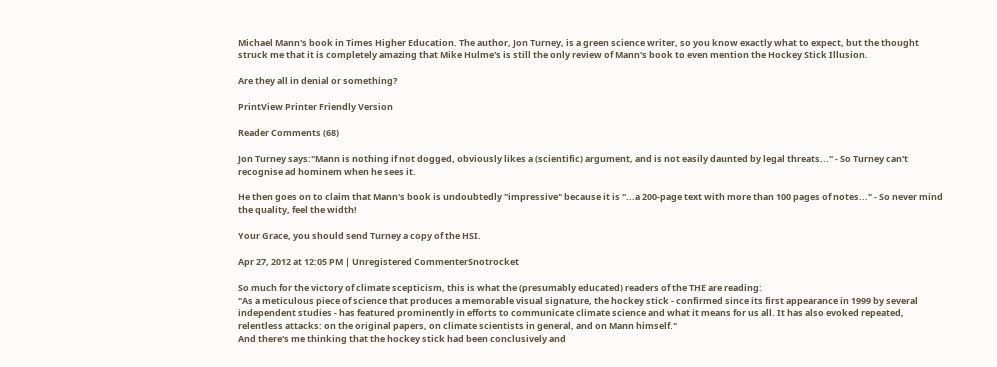Michael Mann's book in Times Higher Education. The author, Jon Turney, is a green science writer, so you know exactly what to expect, but the thought struck me that it is completely amazing that Mike Hulme's is still the only review of Mann's book to even mention the Hockey Stick Illusion.

Are they all in denial or something?

PrintView Printer Friendly Version

Reader Comments (68)

Jon Turney says:"Mann is nothing if not dogged, obviously likes a (scientific) argument, and is not easily daunted by legal threats..." - So Turney can't recognise ad hominem when he sees it.

He then goes on to claim that Mann's book is undoubtedly "impressive" because it is "...a 200-page text with more than 100 pages of notes..." - So never mind the quality, feel the width!

Your Grace, you should send Turney a copy of the HSI.

Apr 27, 2012 at 12:05 PM | Unregistered CommenterSnotrocket

So much for the victory of climate scepticism, this is what the (presumably educated) readers of the THE are reading:
"As a meticulous piece of science that produces a memorable visual signature, the hockey stick - confirmed since its first appearance in 1999 by several independent studies - has featured prominently in efforts to communicate climate science and what it means for us all. It has also evoked repeated, relentless attacks: on the original papers, on climate scientists in general, and on Mann himself."
And there's me thinking that the hockey stick had been conclusively and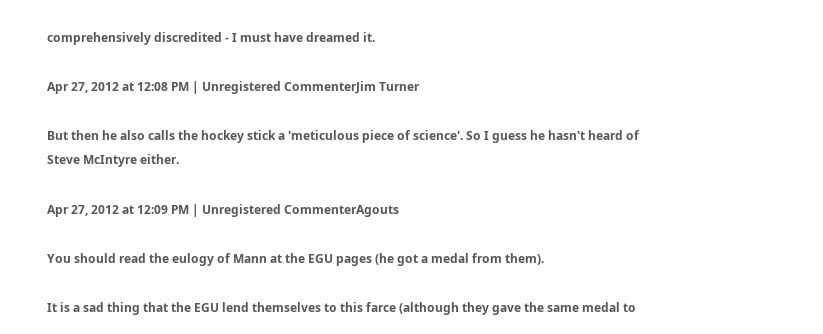comprehensively discredited - I must have dreamed it.

Apr 27, 2012 at 12:08 PM | Unregistered CommenterJim Turner

But then he also calls the hockey stick a 'meticulous piece of science'. So I guess he hasn't heard of Steve McIntyre either.

Apr 27, 2012 at 12:09 PM | Unregistered CommenterAgouts

You should read the eulogy of Mann at the EGU pages (he got a medal from them).

It is a sad thing that the EGU lend themselves to this farce (although they gave the same medal to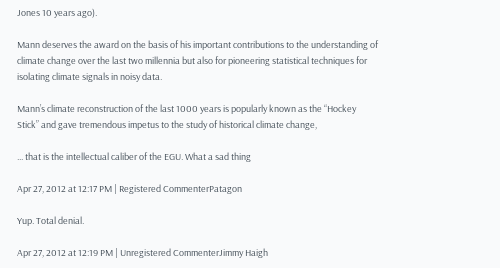Jones 10 years ago).

Mann deserves the award on the basis of his important contributions to the understanding of climate change over the last two millennia but also for pioneering statistical techniques for isolating climate signals in noisy data.

Mann’s climate reconstruction of the last 1000 years is popularly known as the “Hockey Stick” and gave tremendous impetus to the study of historical climate change,

... that is the intellectual caliber of the EGU. What a sad thing

Apr 27, 2012 at 12:17 PM | Registered CommenterPatagon

Yup. Total denial.

Apr 27, 2012 at 12:19 PM | Unregistered CommenterJimmy Haigh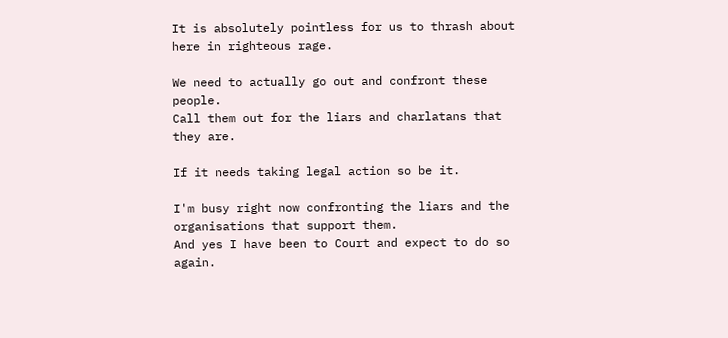It is absolutely pointless for us to thrash about here in righteous rage.

We need to actually go out and confront these people.
Call them out for the liars and charlatans that they are.

If it needs taking legal action so be it.

I'm busy right now confronting the liars and the organisations that support them.
And yes I have been to Court and expect to do so again.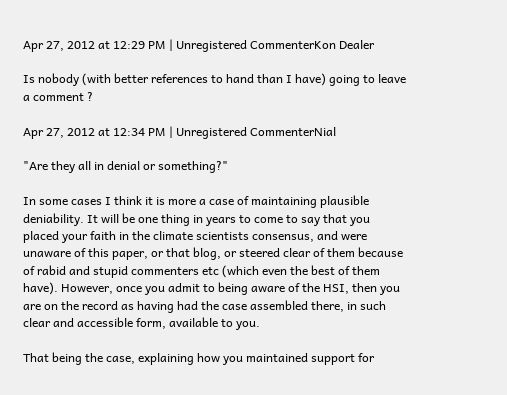Apr 27, 2012 at 12:29 PM | Unregistered CommenterKon Dealer

Is nobody (with better references to hand than I have) going to leave a comment ?

Apr 27, 2012 at 12:34 PM | Unregistered CommenterNial

"Are they all in denial or something?"

In some cases I think it is more a case of maintaining plausible deniability. It will be one thing in years to come to say that you placed your faith in the climate scientists consensus, and were unaware of this paper, or that blog, or steered clear of them because of rabid and stupid commenters etc (which even the best of them have). However, once you admit to being aware of the HSI, then you are on the record as having had the case assembled there, in such clear and accessible form, available to you.

That being the case, explaining how you maintained support for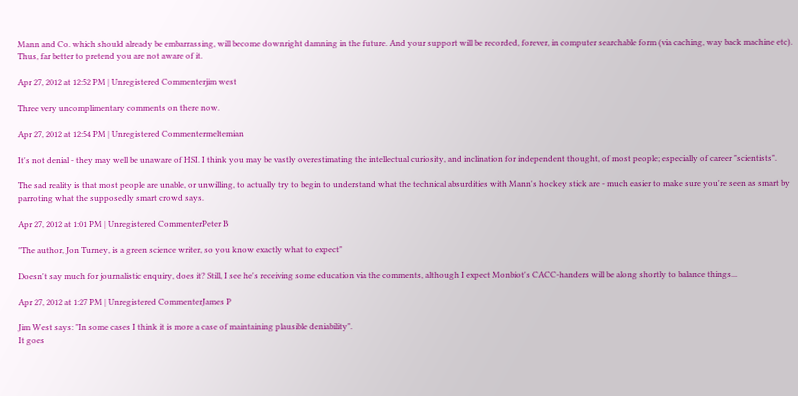Mann and Co. which should already be embarrassing, will become downright damning in the future. And your support will be recorded, forever, in computer searchable form (via caching, way back machine etc). Thus, far better to pretend you are not aware of it.

Apr 27, 2012 at 12:52 PM | Unregistered Commenterjim west

Three very uncomplimentary comments on there now.

Apr 27, 2012 at 12:54 PM | Unregistered Commentermeltemian

It's not denial - they may well be unaware of HSI. I think you may be vastly overestimating the intellectual curiosity, and inclination for independent thought, of most people; especially of career "scientists".

The sad reality is that most people are unable, or unwilling, to actually try to begin to understand what the technical absurdities with Mann's hockey stick are - much easier to make sure you're seen as smart by parroting what the supposedly smart crowd says.

Apr 27, 2012 at 1:01 PM | Unregistered CommenterPeter B

"The author, Jon Turney, is a green science writer, so you know exactly what to expect"

Doesn't say much for journalistic enquiry, does it? Still, I see he's receiving some education via the comments, although I expect Monbiot's CACC-handers will be along shortly to balance things...

Apr 27, 2012 at 1:27 PM | Unregistered CommenterJames P

Jim West says: "In some cases I think it is more a case of maintaining plausible deniability".
It goes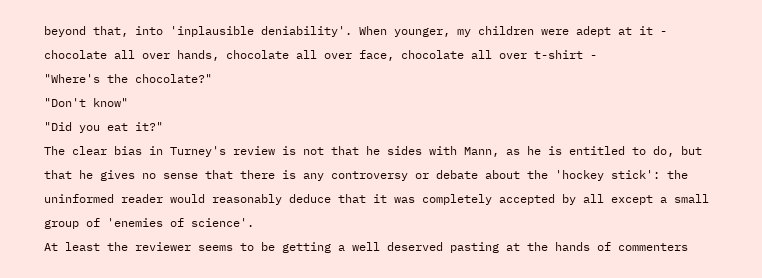beyond that, into 'inplausible deniability'. When younger, my children were adept at it - chocolate all over hands, chocolate all over face, chocolate all over t-shirt -
"Where's the chocolate?"
"Don't know"
"Did you eat it?"
The clear bias in Turney's review is not that he sides with Mann, as he is entitled to do, but that he gives no sense that there is any controversy or debate about the 'hockey stick': the uninformed reader would reasonably deduce that it was completely accepted by all except a small group of 'enemies of science'.
At least the reviewer seems to be getting a well deserved pasting at the hands of commenters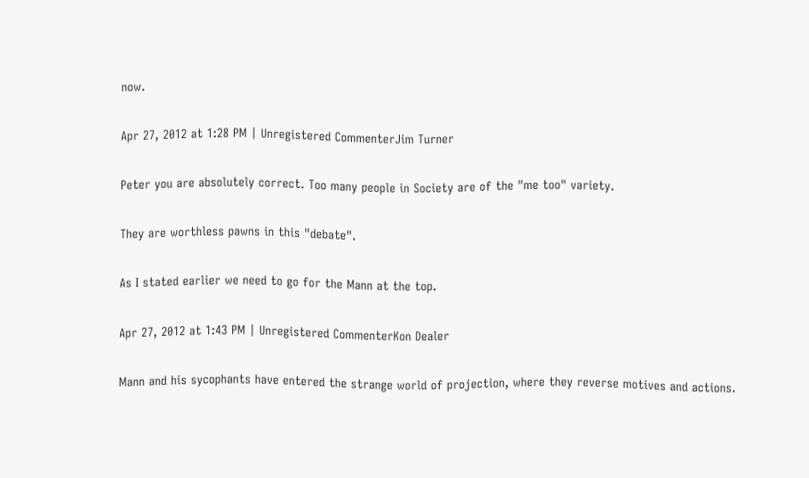now.

Apr 27, 2012 at 1:28 PM | Unregistered CommenterJim Turner

Peter you are absolutely correct. Too many people in Society are of the "me too" variety.

They are worthless pawns in this "debate".

As I stated earlier we need to go for the Mann at the top.

Apr 27, 2012 at 1:43 PM | Unregistered CommenterKon Dealer

Mann and his sycophants have entered the strange world of projection, where they reverse motives and actions.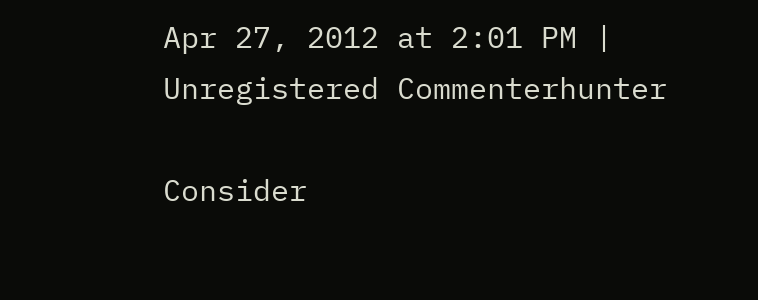Apr 27, 2012 at 2:01 PM | Unregistered Commenterhunter

Consider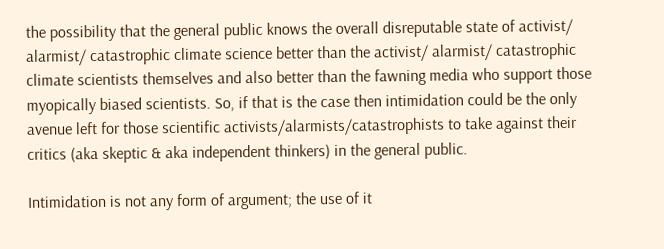the possibility that the general public knows the overall disreputable state of activist/ alarmist/ catastrophic climate science better than the activist/ alarmist/ catastrophic climate scientists themselves and also better than the fawning media who support those myopically biased scientists. So, if that is the case then intimidation could be the only avenue left for those scientific activists/alarmists/catastrophists to take against their critics (aka skeptic & aka independent thinkers) in the general public.

Intimidation is not any form of argument; the use of it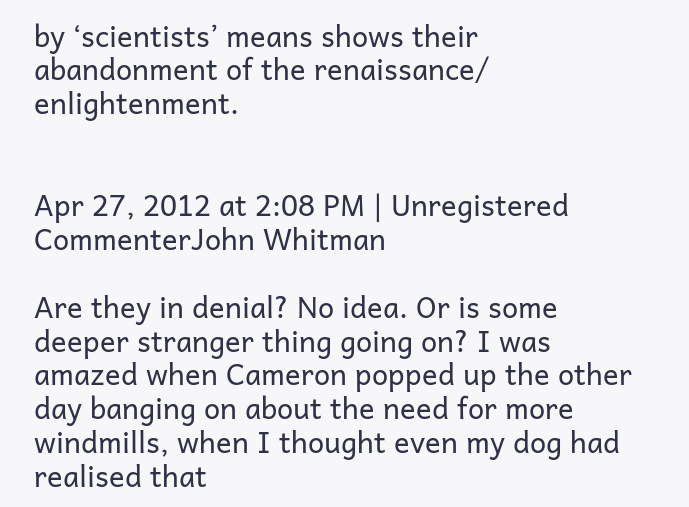by ‘scientists’ means shows their abandonment of the renaissance/ enlightenment.


Apr 27, 2012 at 2:08 PM | Unregistered CommenterJohn Whitman

Are they in denial? No idea. Or is some deeper stranger thing going on? I was amazed when Cameron popped up the other day banging on about the need for more windmills, when I thought even my dog had realised that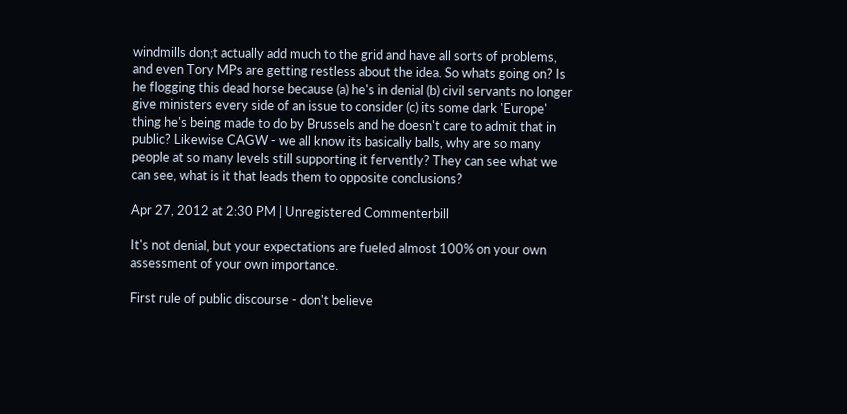windmills don;t actually add much to the grid and have all sorts of problems, and even Tory MPs are getting restless about the idea. So whats going on? Is he flogging this dead horse because (a) he's in denial (b) civil servants no longer give ministers every side of an issue to consider (c) its some dark 'Europe' thing he's being made to do by Brussels and he doesn't care to admit that in public? Likewise CAGW - we all know its basically balls, why are so many people at so many levels still supporting it fervently? They can see what we can see, what is it that leads them to opposite conclusions?

Apr 27, 2012 at 2:30 PM | Unregistered Commenterbill

It's not denial, but your expectations are fueled almost 100% on your own assessment of your own importance.

First rule of public discourse - don't believe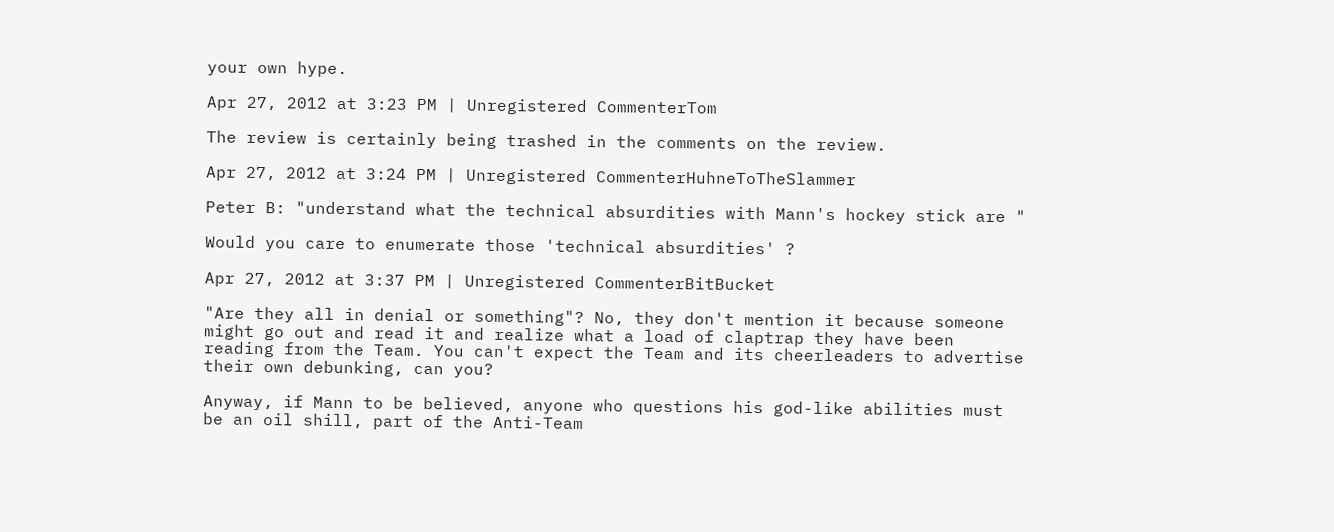your own hype.

Apr 27, 2012 at 3:23 PM | Unregistered CommenterTom

The review is certainly being trashed in the comments on the review.

Apr 27, 2012 at 3:24 PM | Unregistered CommenterHuhneToTheSlammer

Peter B: "understand what the technical absurdities with Mann's hockey stick are "

Would you care to enumerate those 'technical absurdities' ?

Apr 27, 2012 at 3:37 PM | Unregistered CommenterBitBucket

"Are they all in denial or something"? No, they don't mention it because someone might go out and read it and realize what a load of claptrap they have been reading from the Team. You can't expect the Team and its cheerleaders to advertise their own debunking, can you?

Anyway, if Mann to be believed, anyone who questions his god-like abilities must be an oil shill, part of the Anti-Team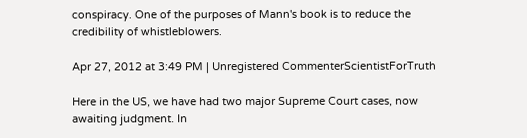conspiracy. One of the purposes of Mann's book is to reduce the credibility of whistleblowers.

Apr 27, 2012 at 3:49 PM | Unregistered CommenterScientistForTruth

Here in the US, we have had two major Supreme Court cases, now awaiting judgment. In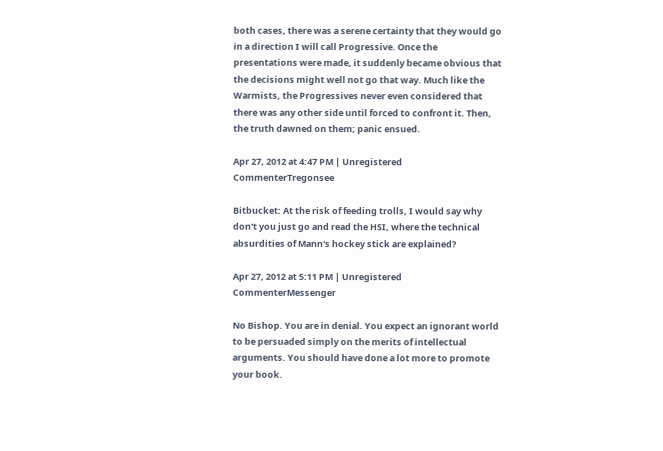both cases, there was a serene certainty that they would go in a direction I will call Progressive. Once the presentations were made, it suddenly became obvious that the decisions might well not go that way. Much like the Warmists, the Progressives never even considered that there was any other side until forced to confront it. Then, the truth dawned on them; panic ensued.

Apr 27, 2012 at 4:47 PM | Unregistered CommenterTregonsee

Bitbucket: At the risk of feeding trolls, I would say why don't you just go and read the HSI, where the technical absurdities of Mann's hockey stick are explained?

Apr 27, 2012 at 5:11 PM | Unregistered CommenterMessenger

No Bishop. You are in denial. You expect an ignorant world to be persuaded simply on the merits of intellectual arguments. You should have done a lot more to promote your book.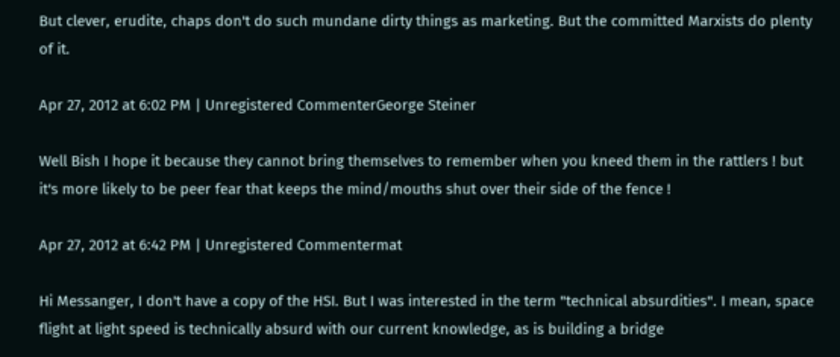But clever, erudite, chaps don't do such mundane dirty things as marketing. But the committed Marxists do plenty of it.

Apr 27, 2012 at 6:02 PM | Unregistered CommenterGeorge Steiner

Well Bish I hope it because they cannot bring themselves to remember when you kneed them in the rattlers ! but it's more likely to be peer fear that keeps the mind/mouths shut over their side of the fence !

Apr 27, 2012 at 6:42 PM | Unregistered Commentermat

Hi Messanger, I don't have a copy of the HSI. But I was interested in the term "technical absurdities". I mean, space flight at light speed is technically absurd with our current knowledge, as is building a bridge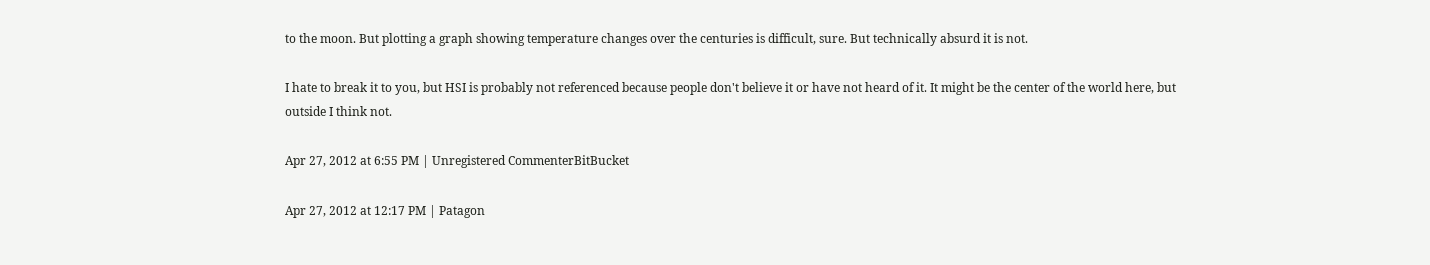to the moon. But plotting a graph showing temperature changes over the centuries is difficult, sure. But technically absurd it is not.

I hate to break it to you, but HSI is probably not referenced because people don't believe it or have not heard of it. It might be the center of the world here, but outside I think not.

Apr 27, 2012 at 6:55 PM | Unregistered CommenterBitBucket

Apr 27, 2012 at 12:17 PM | Patagon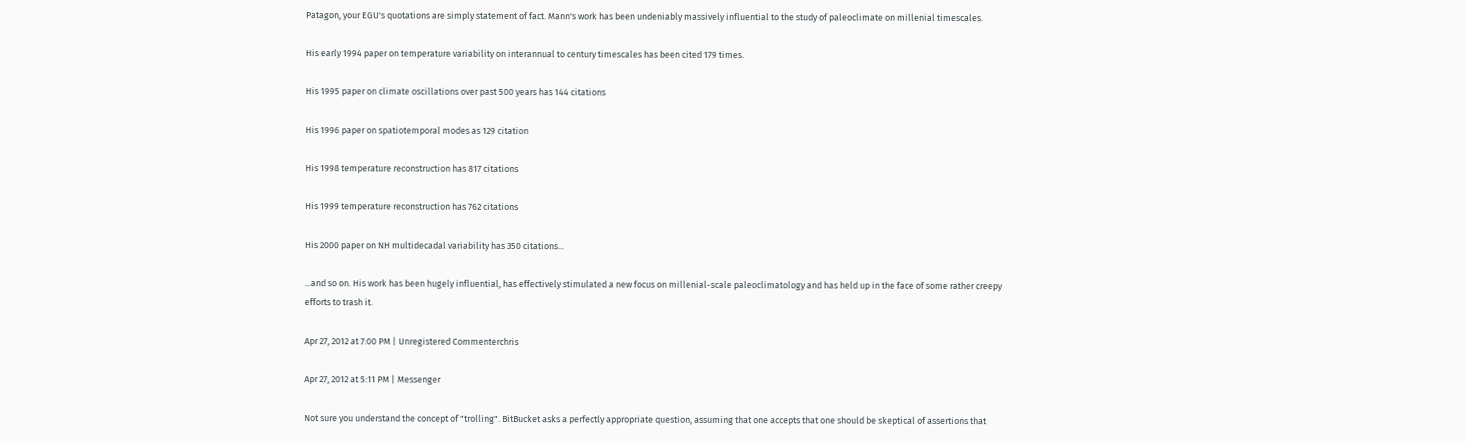Patagon, your EGU's quotations are simply statement of fact. Mann's work has been undeniably massively influential to the study of paleoclimate on millenial timescales.

His early 1994 paper on temperature variability on interannual to century timescales has been cited 179 times.

His 1995 paper on climate oscillations over past 500 years has 144 citations

His 1996 paper on spatiotemporal modes as 129 citation

His 1998 temperature reconstruction has 817 citations

His 1999 temperature reconstruction has 762 citations

His 2000 paper on NH multidecadal variability has 350 citations...

...and so on. His work has been hugely influential, has effectively stimulated a new focus on millenial-scale paleoclimatology and has held up in the face of some rather creepy efforts to trash it.

Apr 27, 2012 at 7:00 PM | Unregistered Commenterchris

Apr 27, 2012 at 5:11 PM | Messenger

Not sure you understand the concept of "trolling". BitBucket asks a perfectly appropriate question, assuming that one accepts that one should be skeptical of assertions that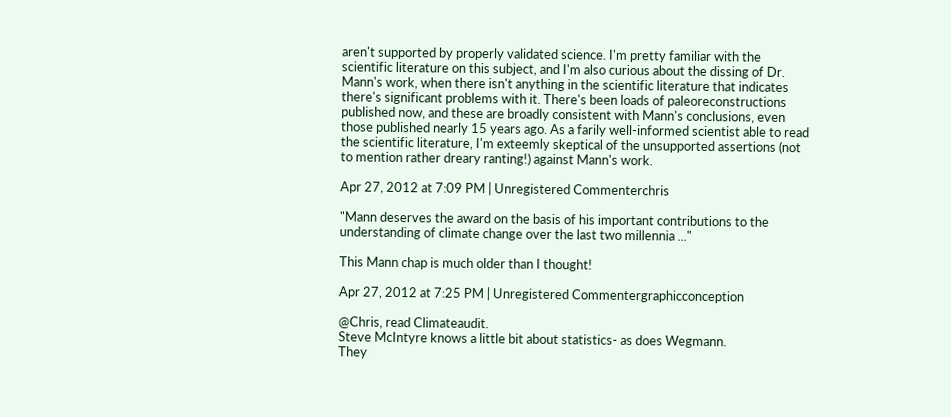aren't supported by properly validated science. I'm pretty familiar with the scientific literature on this subject, and I'm also curious about the dissing of Dr. Mann's work, when there isn't anything in the scientific literature that indicates there's significant problems with it. There's been loads of paleoreconstructions published now, and these are broadly consistent with Mann's conclusions, even those published nearly 15 years ago. As a farily well-informed scientist able to read the scientific literature, I'm exteemly skeptical of the unsupported assertions (not to mention rather dreary ranting!) against Mann's work.

Apr 27, 2012 at 7:09 PM | Unregistered Commenterchris

"Mann deserves the award on the basis of his important contributions to the understanding of climate change over the last two millennia ..."

This Mann chap is much older than I thought!

Apr 27, 2012 at 7:25 PM | Unregistered Commentergraphicconception

@Chris, read Climateaudit.
Steve McIntyre knows a little bit about statistics- as does Wegmann.
They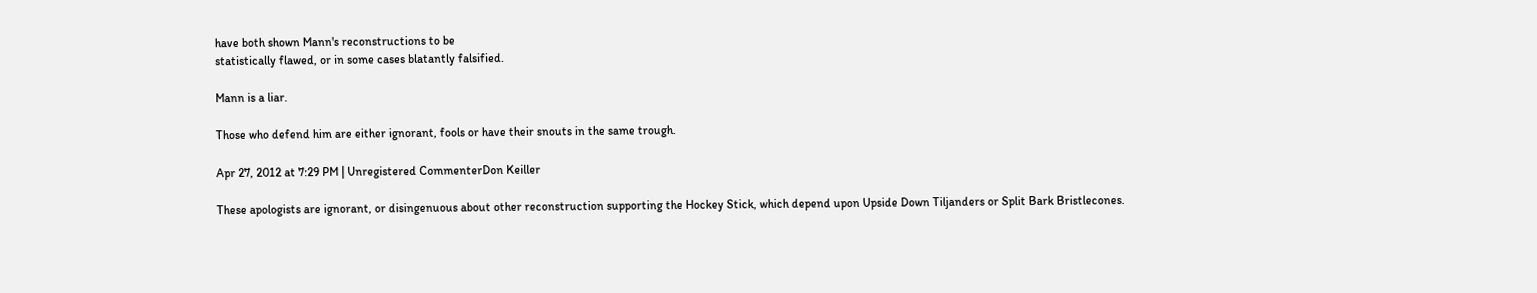have both shown Mann's reconstructions to be
statistically flawed, or in some cases blatantly falsified.

Mann is a liar.

Those who defend him are either ignorant, fools or have their snouts in the same trough.

Apr 27, 2012 at 7:29 PM | Unregistered CommenterDon Keiller

These apologists are ignorant, or disingenuous about other reconstruction supporting the Hockey Stick, which depend upon Upside Down Tiljanders or Split Bark Bristlecones.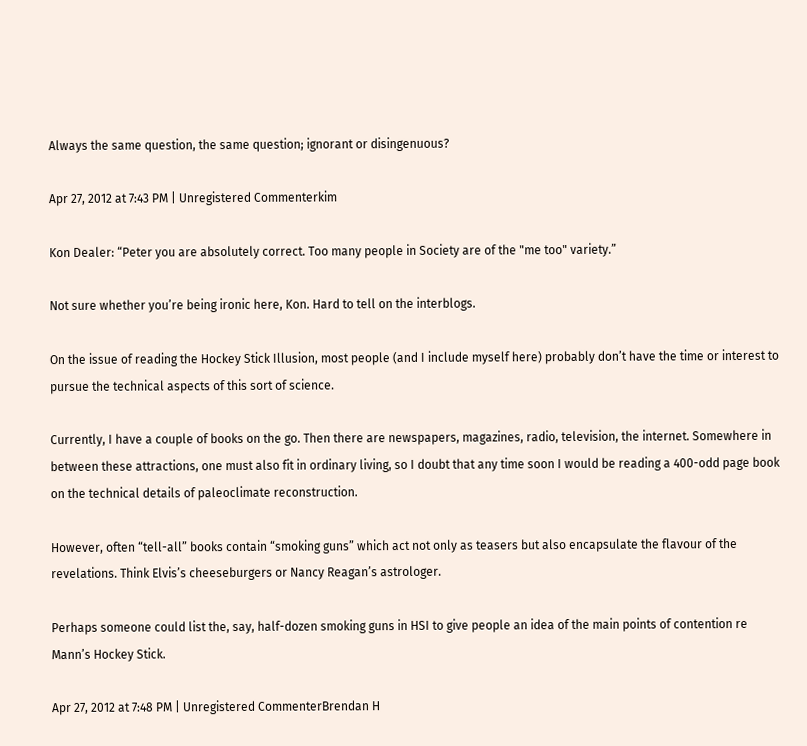Always the same question, the same question; ignorant or disingenuous?

Apr 27, 2012 at 7:43 PM | Unregistered Commenterkim

Kon Dealer: “Peter you are absolutely correct. Too many people in Society are of the "me too" variety.”

Not sure whether you’re being ironic here, Kon. Hard to tell on the interblogs.

On the issue of reading the Hockey Stick Illusion, most people (and I include myself here) probably don’t have the time or interest to pursue the technical aspects of this sort of science.

Currently, I have a couple of books on the go. Then there are newspapers, magazines, radio, television, the internet. Somewhere in between these attractions, one must also fit in ordinary living, so I doubt that any time soon I would be reading a 400-odd page book on the technical details of paleoclimate reconstruction.

However, often “tell-all” books contain “smoking guns” which act not only as teasers but also encapsulate the flavour of the revelations. Think Elvis’s cheeseburgers or Nancy Reagan’s astrologer.

Perhaps someone could list the, say, half-dozen smoking guns in HSI to give people an idea of the main points of contention re Mann’s Hockey Stick.

Apr 27, 2012 at 7:48 PM | Unregistered CommenterBrendan H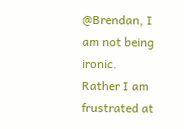@Brendan, I am not being ironic.
Rather I am frustrated at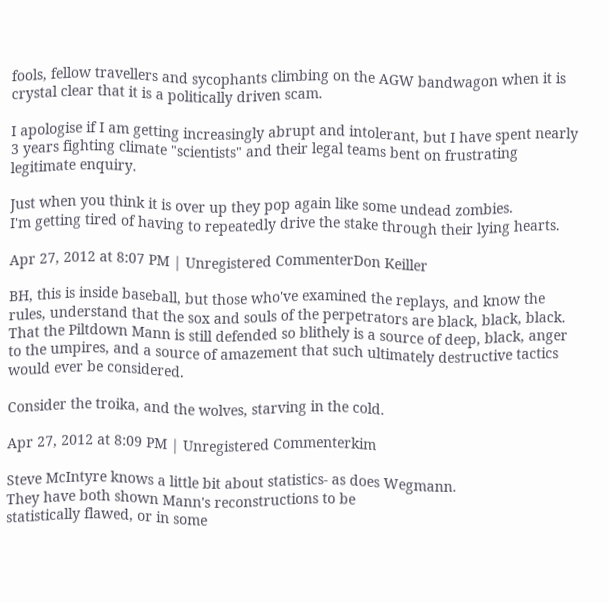fools, fellow travellers and sycophants climbing on the AGW bandwagon when it is crystal clear that it is a politically driven scam.

I apologise if I am getting increasingly abrupt and intolerant, but I have spent nearly 3 years fighting climate "scientists" and their legal teams bent on frustrating legitimate enquiry.

Just when you think it is over up they pop again like some undead zombies.
I'm getting tired of having to repeatedly drive the stake through their lying hearts.

Apr 27, 2012 at 8:07 PM | Unregistered CommenterDon Keiller

BH, this is inside baseball, but those who've examined the replays, and know the rules, understand that the sox and souls of the perpetrators are black, black, black. That the Piltdown Mann is still defended so blithely is a source of deep, black, anger to the umpires, and a source of amazement that such ultimately destructive tactics would ever be considered.

Consider the troika, and the wolves, starving in the cold.

Apr 27, 2012 at 8:09 PM | Unregistered Commenterkim

Steve McIntyre knows a little bit about statistics- as does Wegmann.
They have both shown Mann's reconstructions to be
statistically flawed, or in some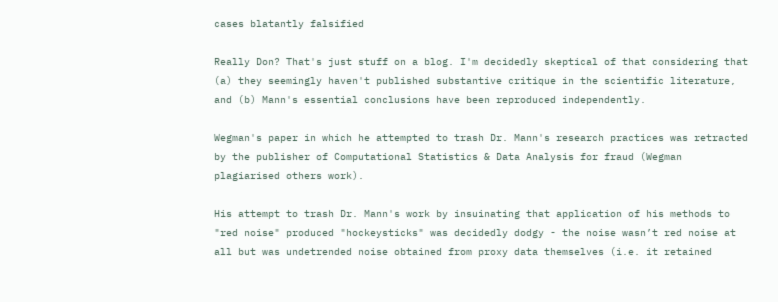cases blatantly falsified

Really Don? That's just stuff on a blog. I'm decidedly skeptical of that considering that (a) they seemingly haven't published substantive critique in the scientific literature, and (b) Mann's essential conclusions have been reproduced independently.

Wegman's paper in which he attempted to trash Dr. Mann's research practices was retracted by the publisher of Computational Statistics & Data Analysis for fraud (Wegman plagiarised others work).

His attempt to trash Dr. Mann's work by insuinating that application of his methods to "red noise" produced "hockeysticks" was decidedly dodgy - the noise wasn’t red noise at all but was undetrended noise obtained from proxy data themselves (i.e. it retained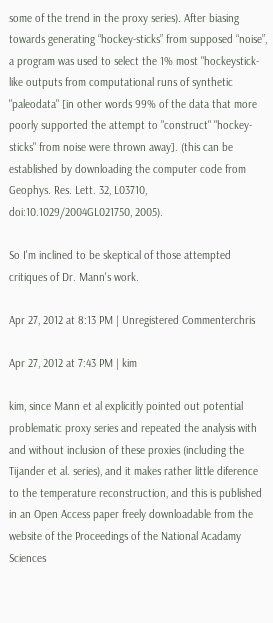some of the trend in the proxy series). After biasing towards generating “hockey-sticks” from supposed “noise”, a program was used to select the 1% most "hockeystick-like outputs from computational runs of synthetic "paleodata" [in other words 99% of the data that more poorly supported the attempt to "construct" "hockey-sticks" from noise were thrown away]. (this can be established by downloading the computer code from Geophys. Res. Lett. 32, L03710, doi:10.1029/2004GL021750, 2005).

So I'm inclined to be skeptical of those attempted critiques of Dr. Mann's work.

Apr 27, 2012 at 8:13 PM | Unregistered Commenterchris

Apr 27, 2012 at 7:43 PM | kim

kim, since Mann et al explicitly pointed out potential problematic proxy series and repeated the analysis with and without inclusion of these proxies (including the Tijander et al. series), and it makes rather little diference to the temperature reconstruction, and this is published in an Open Access paper freely downloadable from the website of the Proceedings of the National Acadamy Sciences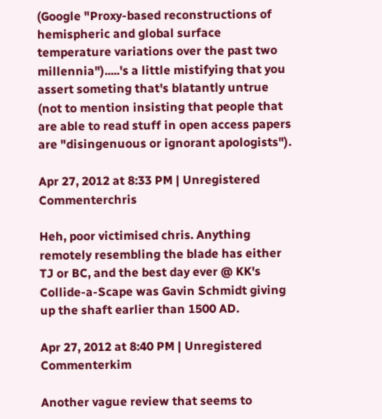(Google "Proxy-based reconstructions of hemispheric and global surface temperature variations over the past two millennia").....'s a little mistifying that you assert someting that's blatantly untrue (not to mention insisting that people that are able to read stuff in open access papers are "disingenuous or ignorant apologists").

Apr 27, 2012 at 8:33 PM | Unregistered Commenterchris

Heh, poor victimised chris. Anything remotely resembling the blade has either TJ or BC, and the best day ever @ KK's Collide-a-Scape was Gavin Schmidt giving up the shaft earlier than 1500 AD.

Apr 27, 2012 at 8:40 PM | Unregistered Commenterkim

Another vague review that seems to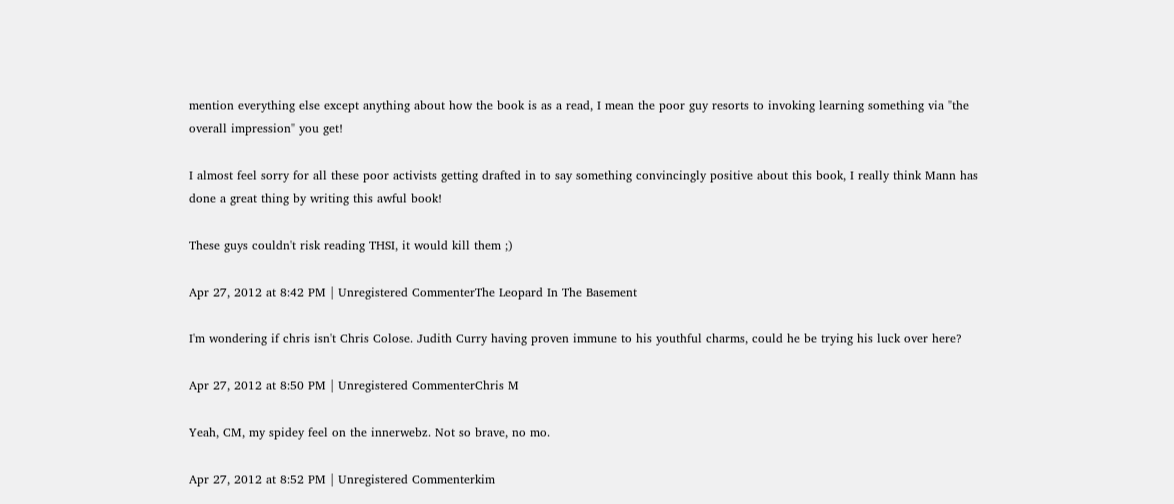mention everything else except anything about how the book is as a read, I mean the poor guy resorts to invoking learning something via "the overall impression" you get!

I almost feel sorry for all these poor activists getting drafted in to say something convincingly positive about this book, I really think Mann has done a great thing by writing this awful book!

These guys couldn't risk reading THSI, it would kill them ;)

Apr 27, 2012 at 8:42 PM | Unregistered CommenterThe Leopard In The Basement

I'm wondering if chris isn't Chris Colose. Judith Curry having proven immune to his youthful charms, could he be trying his luck over here?

Apr 27, 2012 at 8:50 PM | Unregistered CommenterChris M

Yeah, CM, my spidey feel on the innerwebz. Not so brave, no mo.

Apr 27, 2012 at 8:52 PM | Unregistered Commenterkim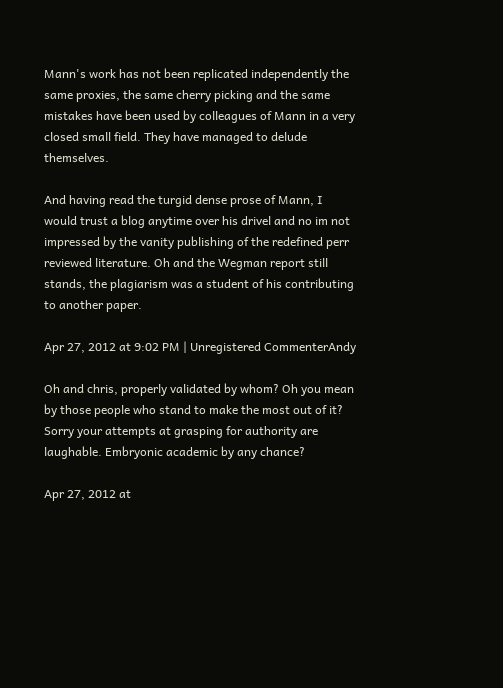Mann's work has not been replicated independently the same proxies, the same cherry picking and the same mistakes have been used by colleagues of Mann in a very closed small field. They have managed to delude themselves.

And having read the turgid dense prose of Mann, I would trust a blog anytime over his drivel and no im not impressed by the vanity publishing of the redefined perr reviewed literature. Oh and the Wegman report still stands, the plagiarism was a student of his contributing to another paper.

Apr 27, 2012 at 9:02 PM | Unregistered CommenterAndy

Oh and chris, properly validated by whom? Oh you mean by those people who stand to make the most out of it? Sorry your attempts at grasping for authority are laughable. Embryonic academic by any chance?

Apr 27, 2012 at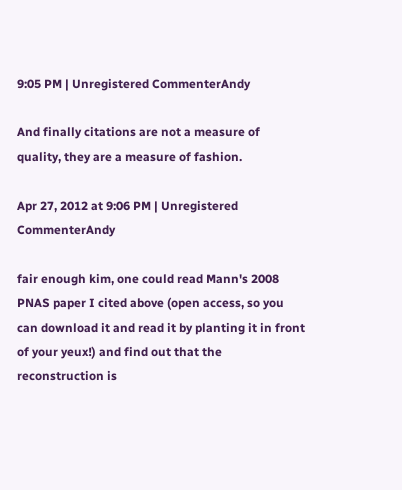9:05 PM | Unregistered CommenterAndy

And finally citations are not a measure of quality, they are a measure of fashion.

Apr 27, 2012 at 9:06 PM | Unregistered CommenterAndy

fair enough kim, one could read Mann's 2008 PNAS paper I cited above (open access, so you can download it and read it by planting it in front of your yeux!) and find out that the reconstruction is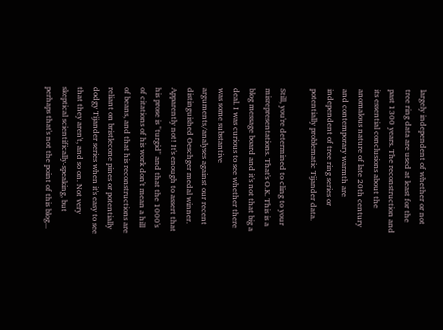largely independent of whether or not tree ring data are used at least for the past 1300 years. The reconstruction and its essential conclusions about the anomalous nature of late 20th century and contemporary warmth are independent of tree ring series or potentially problematic Tijander data.

Still, you're determined to cling to your misrepresentations. That's O.K. This is a blog message board and it's not that big a deal. I was curious to see whether there was some substantive arguments/analyses against our recent distinguished Oeschger medal winner. Apparently not! It's enough to assert that his prose is "turgid" and that the 1000's of citations of his work don't mean a hill of beans, and that his reconstructions are reliant on bristlecone pines or potentially dodgy Tijander series when it's easy to see that they aren't, and so on. Not very skeptical scientifically-speaking, but perhaps that's not the point of this blog...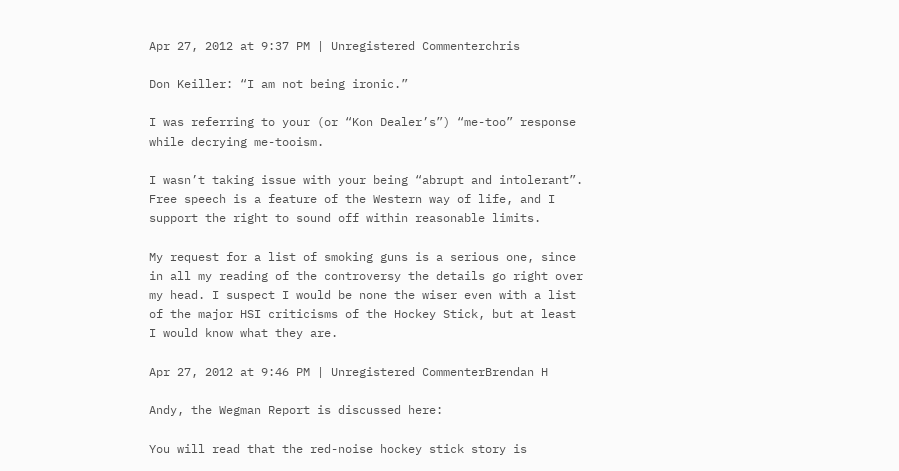Apr 27, 2012 at 9:37 PM | Unregistered Commenterchris

Don Keiller: “I am not being ironic.”

I was referring to your (or “Kon Dealer’s”) “me-too” response while decrying me-tooism.

I wasn’t taking issue with your being “abrupt and intolerant”. Free speech is a feature of the Western way of life, and I support the right to sound off within reasonable limits.

My request for a list of smoking guns is a serious one, since in all my reading of the controversy the details go right over my head. I suspect I would be none the wiser even with a list of the major HSI criticisms of the Hockey Stick, but at least I would know what they are.

Apr 27, 2012 at 9:46 PM | Unregistered CommenterBrendan H

Andy, the Wegman Report is discussed here:

You will read that the red-noise hockey stick story is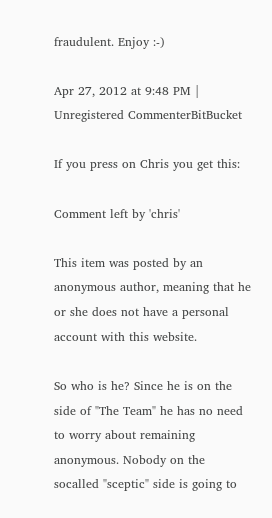fraudulent. Enjoy :-)

Apr 27, 2012 at 9:48 PM | Unregistered CommenterBitBucket

If you press on Chris you get this:

Comment left by 'chris'

This item was posted by an anonymous author, meaning that he or she does not have a personal account with this website.

So who is he? Since he is on the side of "The Team" he has no need to worry about remaining anonymous. Nobody on the socalled "sceptic" side is going to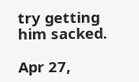try getting him sacked.

Apr 27,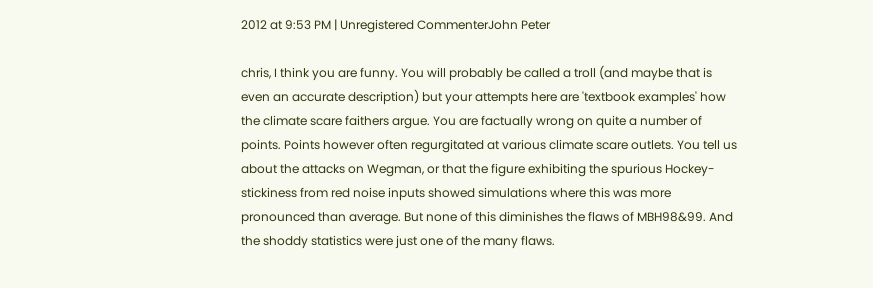2012 at 9:53 PM | Unregistered CommenterJohn Peter

chris, I think you are funny. You will probably be called a troll (and maybe that is even an accurate description) but your attempts here are 'textbook examples' how the climate scare faithers argue. You are factually wrong on quite a number of points. Points however often regurgitated at various climate scare outlets. You tell us about the attacks on Wegman, or that the figure exhibiting the spurious Hockey-stickiness from red noise inputs showed simulations where this was more pronounced than average. But none of this diminishes the flaws of MBH98&99. And the shoddy statistics were just one of the many flaws.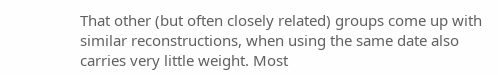That other (but often closely related) groups come up with similar reconstructions, when using the same date also carries very little weight. Most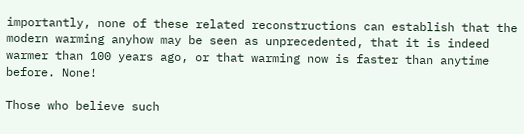importantly, none of these related reconstructions can establish that the modern warming anyhow may be seen as unprecedented, that it is indeed warmer than 100 years ago, or that warming now is faster than anytime before. None!

Those who believe such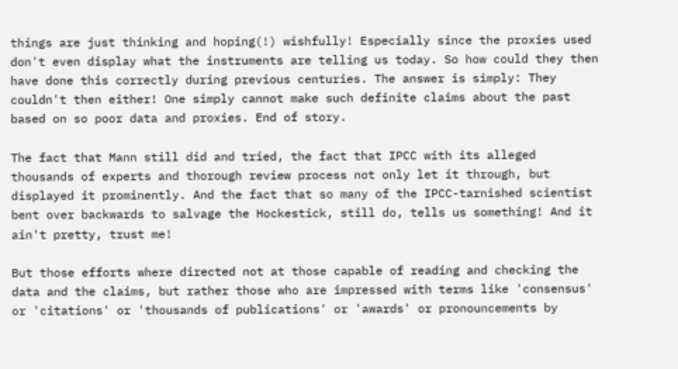things are just thinking and hoping(!) wishfully! Especially since the proxies used don't even display what the instruments are telling us today. So how could they then have done this correctly during previous centuries. The answer is simply: They couldn't then either! One simply cannot make such definite claims about the past based on so poor data and proxies. End of story.

The fact that Mann still did and tried, the fact that IPCC with its alleged thousands of experts and thorough review process not only let it through, but displayed it prominently. And the fact that so many of the IPCC-tarnished scientist bent over backwards to salvage the Hockestick, still do, tells us something! And it ain't pretty, trust me!

But those efforts where directed not at those capable of reading and checking the data and the claims, but rather those who are impressed with terms like 'consensus' or 'citations' or 'thousands of publications' or 'awards' or pronouncements by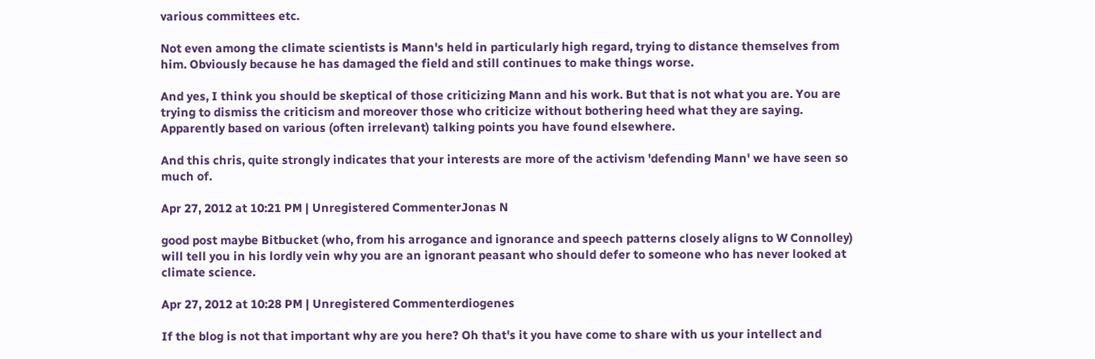various committees etc.

Not even among the climate scientists is Mann's held in particularly high regard, trying to distance themselves from him. Obviously because he has damaged the field and still continues to make things worse.

And yes, I think you should be skeptical of those criticizing Mann and his work. But that is not what you are. You are trying to dismiss the criticism and moreover those who criticize without bothering heed what they are saying. Apparently based on various (often irrelevant) talking points you have found elsewhere.

And this chris, quite strongly indicates that your interests are more of the activism 'defending Mann' we have seen so much of.

Apr 27, 2012 at 10:21 PM | Unregistered CommenterJonas N

good post maybe Bitbucket (who, from his arrogance and ignorance and speech patterns closely aligns to W Connolley) will tell you in his lordly vein why you are an ignorant peasant who should defer to someone who has never looked at climate science.

Apr 27, 2012 at 10:28 PM | Unregistered Commenterdiogenes

If the blog is not that important why are you here? Oh that's it you have come to share with us your intellect and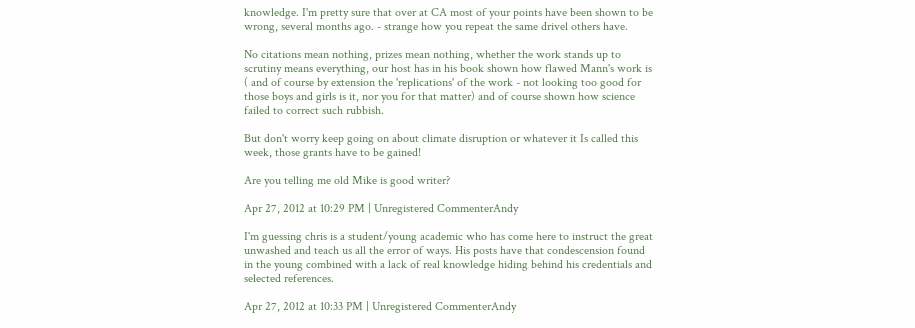knowledge. I'm pretty sure that over at CA most of your points have been shown to be wrong, several months ago. - strange how you repeat the same drivel others have.

No citations mean nothing, prizes mean nothing, whether the work stands up to scrutiny means everything, our host has in his book shown how flawed Mann's work is ( and of course by extension the 'replications' of the work - not looking too good for those boys and girls is it, nor you for that matter) and of course shown how science failed to correct such rubbish.

But don't worry keep going on about climate disruption or whatever it Is called this week, those grants have to be gained!

Are you telling me old Mike is good writer?

Apr 27, 2012 at 10:29 PM | Unregistered CommenterAndy

I'm guessing chris is a student/young academic who has come here to instruct the great unwashed and teach us all the error of ways. His posts have that condescension found in the young combined with a lack of real knowledge hiding behind his credentials and selected references.

Apr 27, 2012 at 10:33 PM | Unregistered CommenterAndy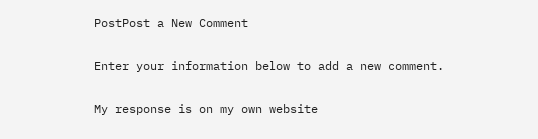PostPost a New Comment

Enter your information below to add a new comment.

My response is on my own website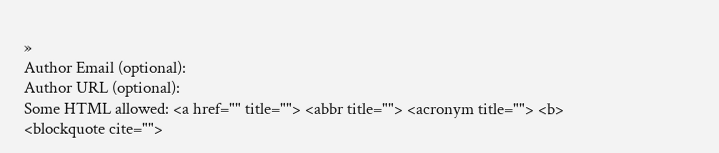»
Author Email (optional):
Author URL (optional):
Some HTML allowed: <a href="" title=""> <abbr title=""> <acronym title=""> <b> <blockquote cite="">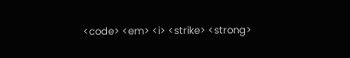<code> <em> <i> <strike> <strong>